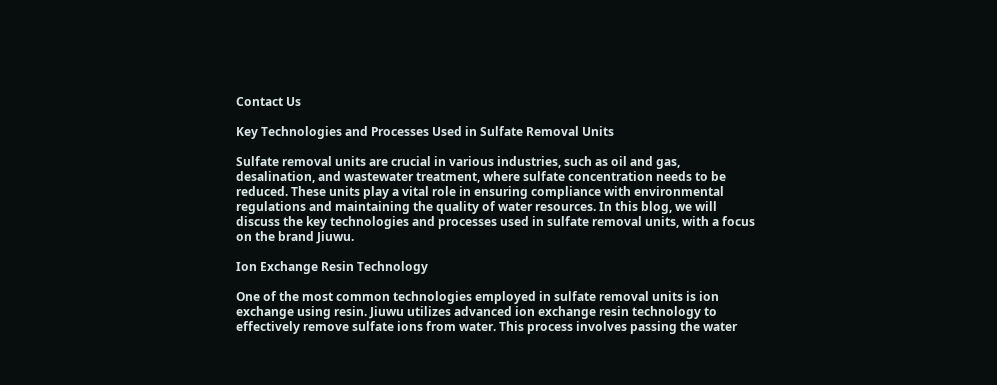Contact Us

Key Technologies and Processes Used in Sulfate Removal Units

Sulfate removal units are crucial in various industries, such as oil and gas, desalination, and wastewater treatment, where sulfate concentration needs to be reduced. These units play a vital role in ensuring compliance with environmental regulations and maintaining the quality of water resources. In this blog, we will discuss the key technologies and processes used in sulfate removal units, with a focus on the brand Jiuwu.

Ion Exchange Resin Technology

One of the most common technologies employed in sulfate removal units is ion exchange using resin. Jiuwu utilizes advanced ion exchange resin technology to effectively remove sulfate ions from water. This process involves passing the water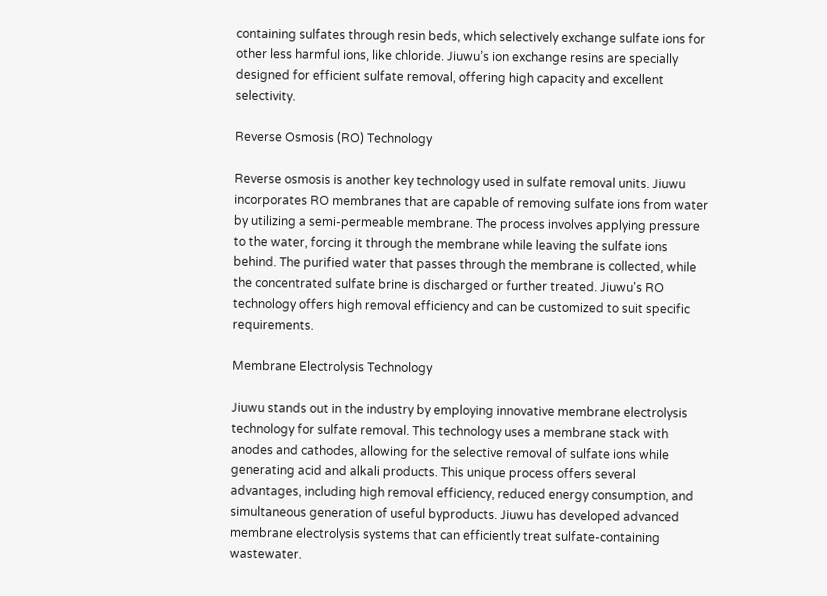containing sulfates through resin beds, which selectively exchange sulfate ions for other less harmful ions, like chloride. Jiuwu’s ion exchange resins are specially designed for efficient sulfate removal, offering high capacity and excellent selectivity.

Reverse Osmosis (RO) Technology

Reverse osmosis is another key technology used in sulfate removal units. Jiuwu incorporates RO membranes that are capable of removing sulfate ions from water by utilizing a semi-permeable membrane. The process involves applying pressure to the water, forcing it through the membrane while leaving the sulfate ions behind. The purified water that passes through the membrane is collected, while the concentrated sulfate brine is discharged or further treated. Jiuwu's RO technology offers high removal efficiency and can be customized to suit specific requirements.

Membrane Electrolysis Technology

Jiuwu stands out in the industry by employing innovative membrane electrolysis technology for sulfate removal. This technology uses a membrane stack with anodes and cathodes, allowing for the selective removal of sulfate ions while generating acid and alkali products. This unique process offers several advantages, including high removal efficiency, reduced energy consumption, and simultaneous generation of useful byproducts. Jiuwu has developed advanced membrane electrolysis systems that can efficiently treat sulfate-containing wastewater.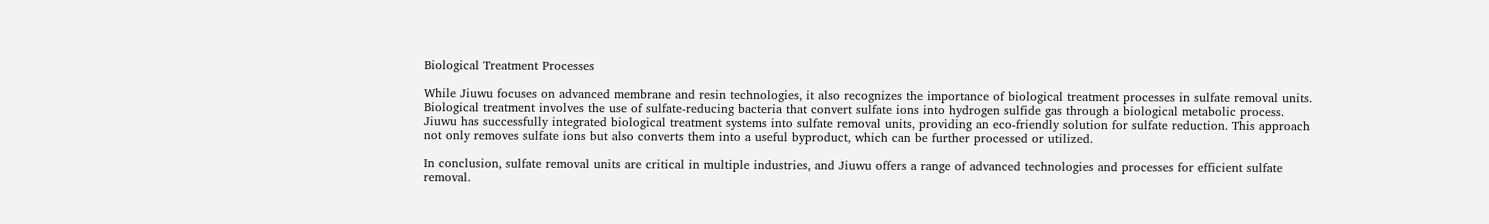Biological Treatment Processes

While Jiuwu focuses on advanced membrane and resin technologies, it also recognizes the importance of biological treatment processes in sulfate removal units. Biological treatment involves the use of sulfate-reducing bacteria that convert sulfate ions into hydrogen sulfide gas through a biological metabolic process. Jiuwu has successfully integrated biological treatment systems into sulfate removal units, providing an eco-friendly solution for sulfate reduction. This approach not only removes sulfate ions but also converts them into a useful byproduct, which can be further processed or utilized.

In conclusion, sulfate removal units are critical in multiple industries, and Jiuwu offers a range of advanced technologies and processes for efficient sulfate removal.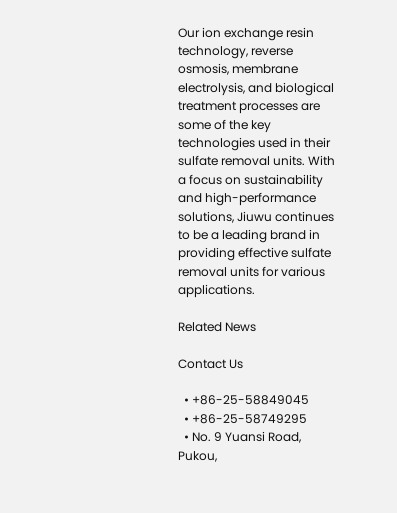Our ion exchange resin technology, reverse osmosis, membrane electrolysis, and biological treatment processes are some of the key technologies used in their sulfate removal units. With a focus on sustainability and high-performance solutions, Jiuwu continues to be a leading brand in providing effective sulfate removal units for various applications.

Related News

Contact Us

  • +86-25-58849045
  • +86-25-58749295
  • No. 9 Yuansi Road, Pukou,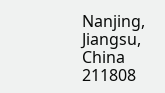Nanjing, Jiangsu, China 211808